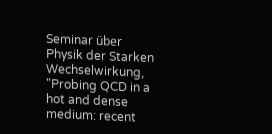Seminar über Physik der Starken Wechselwirkung, "Probing QCD in a hot and dense medium: recent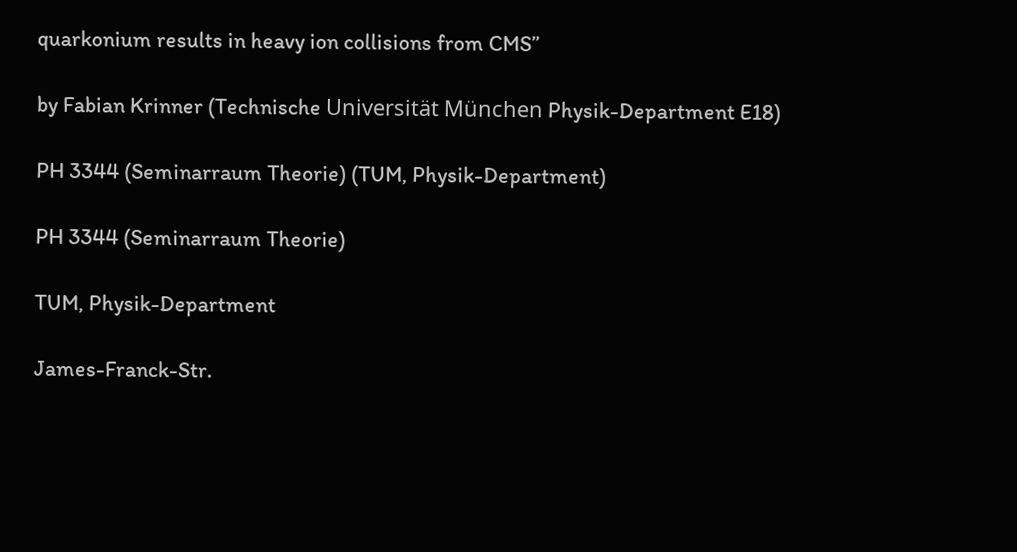quarkonium results in heavy ion collisions from CMS”

by Fabian Krinner (Technische Universität München Physik-Department E18)

PH 3344 (Seminarraum Theorie) (TUM, Physik-Department)

PH 3344 (Seminarraum Theorie)

TUM, Physik-Department

James-Franck-Str.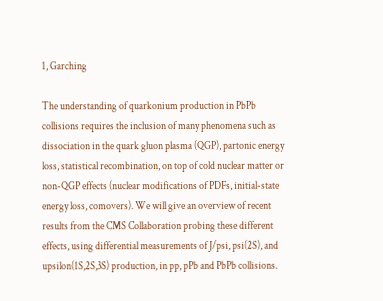1, Garching

The understanding of quarkonium production in PbPb collisions requires the inclusion of many phenomena such as dissociation in the quark gluon plasma (QGP), partonic energy loss, statistical recombination, on top of cold nuclear matter or non-QGP effects (nuclear modifications of PDFs, initial-state energy loss, comovers). We will give an overview of recent results from the CMS Collaboration probing these different effects, using differential measurements of J/psi, psi(2S), and upsilon(1S,2S,3S) production, in pp, pPb and PbPb collisions.